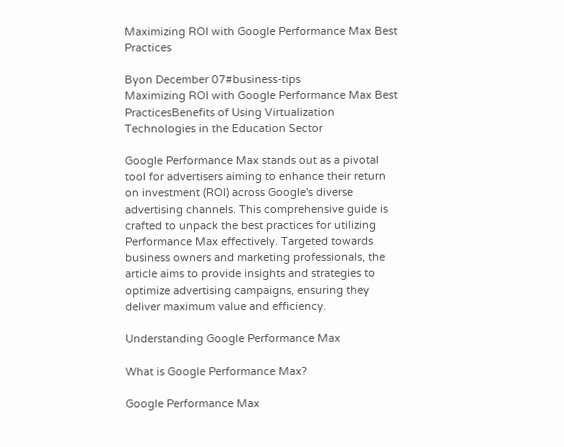Maximizing ROI with Google Performance Max Best Practices

Byon December 07#business-tips
Maximizing ROI with Google Performance Max Best PracticesBenefits of Using Virtualization Technologies in the Education Sector

Google Performance Max stands out as a pivotal tool for advertisers aiming to enhance their return on investment (ROI) across Google's diverse advertising channels. This comprehensive guide is crafted to unpack the best practices for utilizing Performance Max effectively. Targeted towards business owners and marketing professionals, the article aims to provide insights and strategies to optimize advertising campaigns, ensuring they deliver maximum value and efficiency.

Understanding Google Performance Max

What is Google Performance Max?

Google Performance Max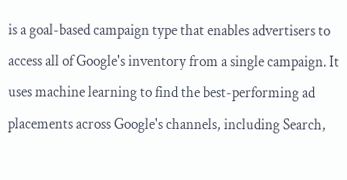is a goal-based campaign type that enables advertisers to access all of Google's inventory from a single campaign. It uses machine learning to find the best-performing ad placements across Google's channels, including Search,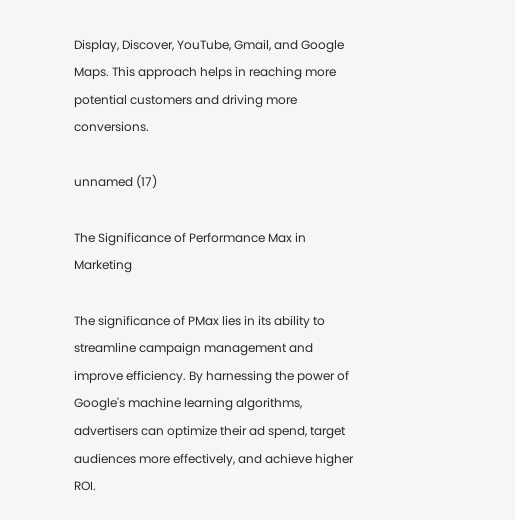Display, Discover, YouTube, Gmail, and Google Maps. This approach helps in reaching more potential customers and driving more conversions.

unnamed (17)

The Significance of Performance Max in Marketing

The significance of PMax lies in its ability to streamline campaign management and improve efficiency. By harnessing the power of Google's machine learning algorithms, advertisers can optimize their ad spend, target audiences more effectively, and achieve higher ROI.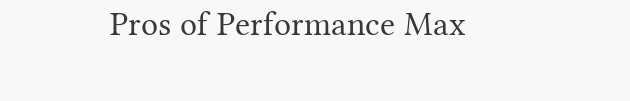Pros of Performance Max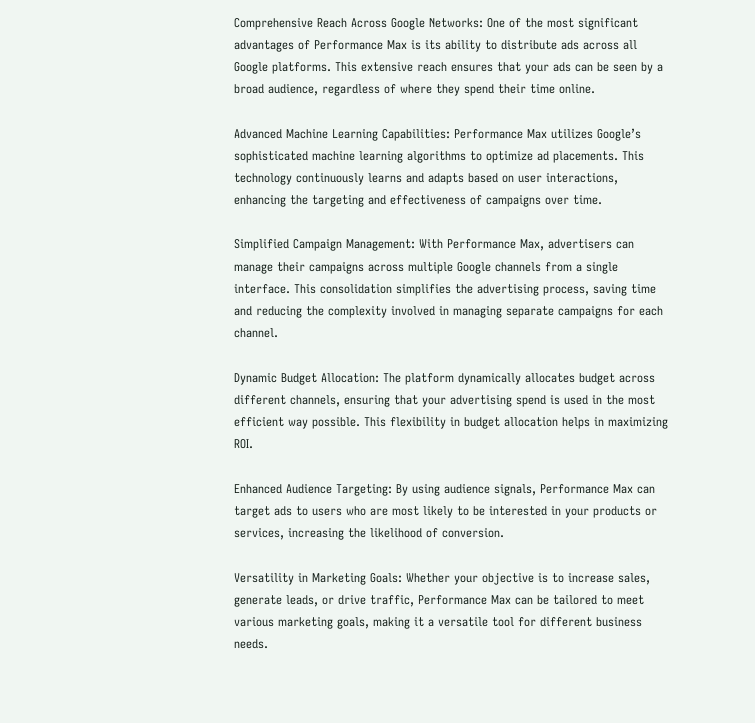Comprehensive Reach Across Google Networks: One of the most significant advantages of Performance Max is its ability to distribute ads across all Google platforms. This extensive reach ensures that your ads can be seen by a broad audience, regardless of where they spend their time online.

Advanced Machine Learning Capabilities: Performance Max utilizes Google’s sophisticated machine learning algorithms to optimize ad placements. This technology continuously learns and adapts based on user interactions, enhancing the targeting and effectiveness of campaigns over time.

Simplified Campaign Management: With Performance Max, advertisers can manage their campaigns across multiple Google channels from a single interface. This consolidation simplifies the advertising process, saving time and reducing the complexity involved in managing separate campaigns for each channel.

Dynamic Budget Allocation: The platform dynamically allocates budget across different channels, ensuring that your advertising spend is used in the most efficient way possible. This flexibility in budget allocation helps in maximizing ROI.

Enhanced Audience Targeting: By using audience signals, Performance Max can target ads to users who are most likely to be interested in your products or services, increasing the likelihood of conversion.

Versatility in Marketing Goals: Whether your objective is to increase sales, generate leads, or drive traffic, Performance Max can be tailored to meet various marketing goals, making it a versatile tool for different business needs.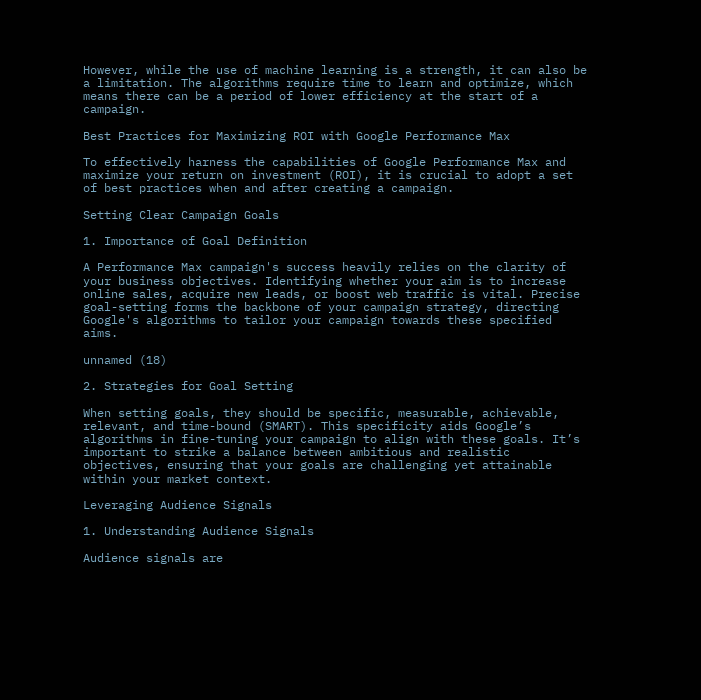However, while the use of machine learning is a strength, it can also be a limitation. The algorithms require time to learn and optimize, which means there can be a period of lower efficiency at the start of a campaign.

Best Practices for Maximizing ROI with Google Performance Max

To effectively harness the capabilities of Google Performance Max and maximize your return on investment (ROI), it is crucial to adopt a set of best practices when and after creating a campaign.

Setting Clear Campaign Goals

1. Importance of Goal Definition

A Performance Max campaign's success heavily relies on the clarity of your business objectives. Identifying whether your aim is to increase online sales, acquire new leads, or boost web traffic is vital. Precise goal-setting forms the backbone of your campaign strategy, directing Google's algorithms to tailor your campaign towards these specified aims.

unnamed (18)

2. Strategies for Goal Setting

When setting goals, they should be specific, measurable, achievable, relevant, and time-bound (SMART). This specificity aids Google’s algorithms in fine-tuning your campaign to align with these goals. It’s important to strike a balance between ambitious and realistic objectives, ensuring that your goals are challenging yet attainable within your market context.

Leveraging Audience Signals

1. Understanding Audience Signals

Audience signals are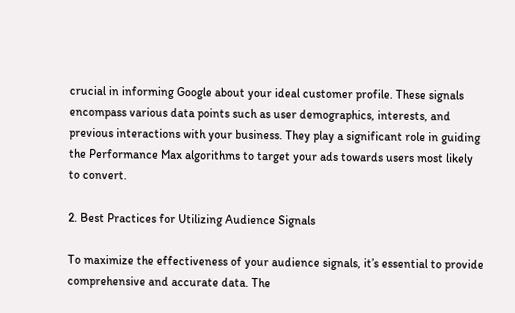crucial in informing Google about your ideal customer profile. These signals encompass various data points such as user demographics, interests, and previous interactions with your business. They play a significant role in guiding the Performance Max algorithms to target your ads towards users most likely to convert.

2. Best Practices for Utilizing Audience Signals

To maximize the effectiveness of your audience signals, it’s essential to provide comprehensive and accurate data. The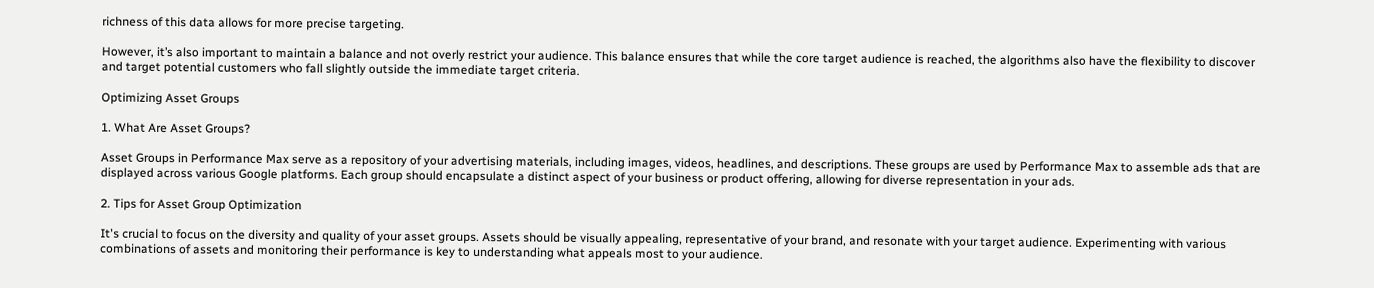richness of this data allows for more precise targeting.

However, it’s also important to maintain a balance and not overly restrict your audience. This balance ensures that while the core target audience is reached, the algorithms also have the flexibility to discover and target potential customers who fall slightly outside the immediate target criteria.

Optimizing Asset Groups

1. What Are Asset Groups?

Asset Groups in Performance Max serve as a repository of your advertising materials, including images, videos, headlines, and descriptions. These groups are used by Performance Max to assemble ads that are displayed across various Google platforms. Each group should encapsulate a distinct aspect of your business or product offering, allowing for diverse representation in your ads.

2. Tips for Asset Group Optimization

It's crucial to focus on the diversity and quality of your asset groups. Assets should be visually appealing, representative of your brand, and resonate with your target audience. Experimenting with various combinations of assets and monitoring their performance is key to understanding what appeals most to your audience.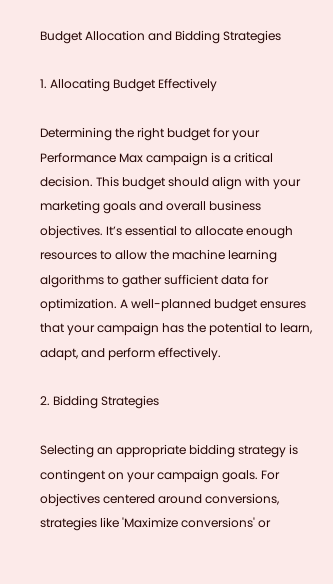Budget Allocation and Bidding Strategies

1. Allocating Budget Effectively

Determining the right budget for your Performance Max campaign is a critical decision. This budget should align with your marketing goals and overall business objectives. It’s essential to allocate enough resources to allow the machine learning algorithms to gather sufficient data for optimization. A well-planned budget ensures that your campaign has the potential to learn, adapt, and perform effectively.

2. Bidding Strategies

Selecting an appropriate bidding strategy is contingent on your campaign goals. For objectives centered around conversions, strategies like 'Maximize conversions' or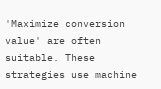'Maximize conversion value' are often suitable. These strategies use machine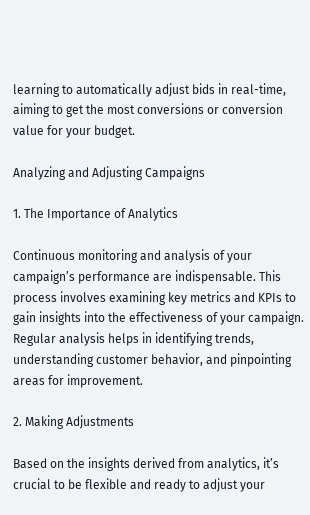learning to automatically adjust bids in real-time, aiming to get the most conversions or conversion value for your budget.

Analyzing and Adjusting Campaigns

1. The Importance of Analytics

Continuous monitoring and analysis of your campaign’s performance are indispensable. This process involves examining key metrics and KPIs to gain insights into the effectiveness of your campaign. Regular analysis helps in identifying trends, understanding customer behavior, and pinpointing areas for improvement.

2. Making Adjustments

Based on the insights derived from analytics, it’s crucial to be flexible and ready to adjust your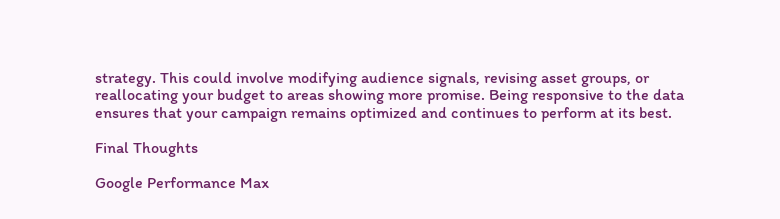strategy. This could involve modifying audience signals, revising asset groups, or reallocating your budget to areas showing more promise. Being responsive to the data ensures that your campaign remains optimized and continues to perform at its best.

Final Thoughts

Google Performance Max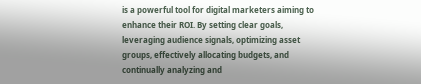is a powerful tool for digital marketers aiming to enhance their ROI. By setting clear goals, leveraging audience signals, optimizing asset groups, effectively allocating budgets, and continually analyzing and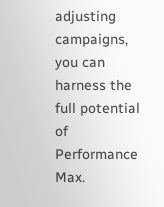adjusting campaigns, you can harness the full potential of Performance Max.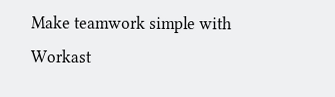Make teamwork simple with Workast